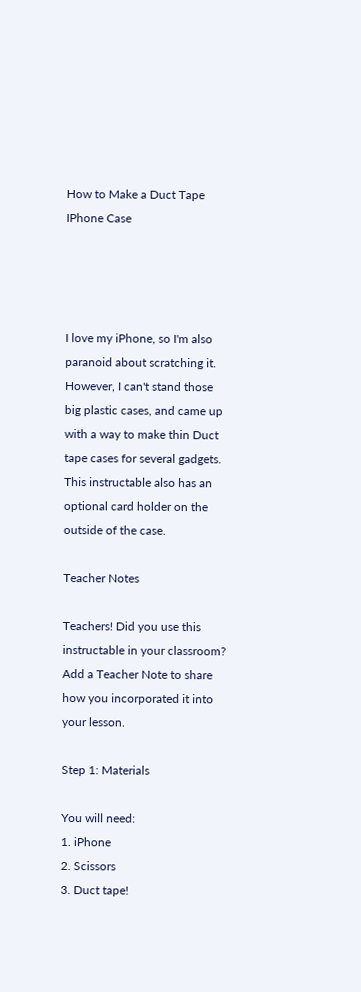How to Make a Duct Tape IPhone Case




I love my iPhone, so I'm also paranoid about scratching it. However, I can't stand those big plastic cases, and came up with a way to make thin Duct tape cases for several gadgets. This instructable also has an optional card holder on the outside of the case.

Teacher Notes

Teachers! Did you use this instructable in your classroom?
Add a Teacher Note to share how you incorporated it into your lesson.

Step 1: Materials

You will need:
1. iPhone
2. Scissors
3. Duct tape!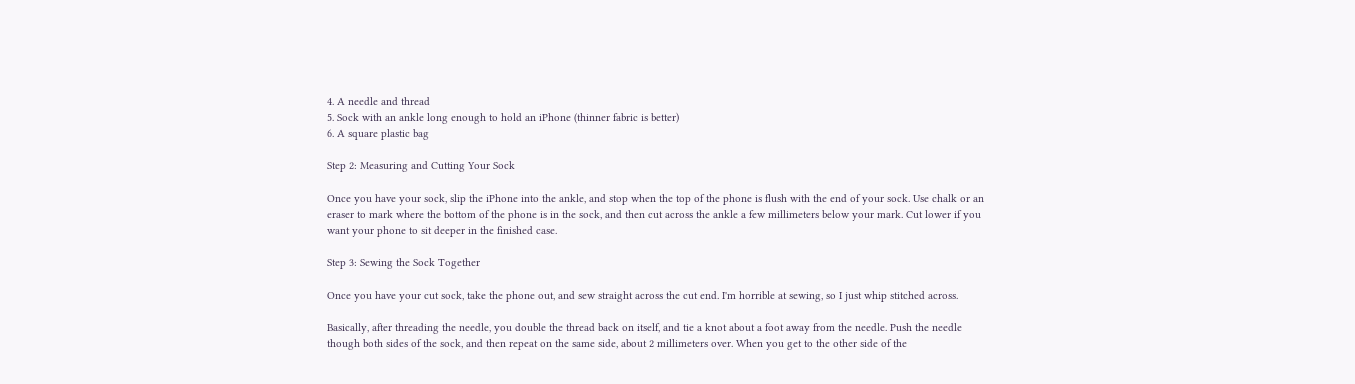4. A needle and thread
5. Sock with an ankle long enough to hold an iPhone (thinner fabric is better)
6. A square plastic bag

Step 2: Measuring and Cutting Your Sock

Once you have your sock, slip the iPhone into the ankle, and stop when the top of the phone is flush with the end of your sock. Use chalk or an eraser to mark where the bottom of the phone is in the sock, and then cut across the ankle a few millimeters below your mark. Cut lower if you want your phone to sit deeper in the finished case.

Step 3: Sewing the Sock Together

Once you have your cut sock, take the phone out, and sew straight across the cut end. I'm horrible at sewing, so I just whip stitched across.

Basically, after threading the needle, you double the thread back on itself, and tie a knot about a foot away from the needle. Push the needle though both sides of the sock, and then repeat on the same side, about 2 millimeters over. When you get to the other side of the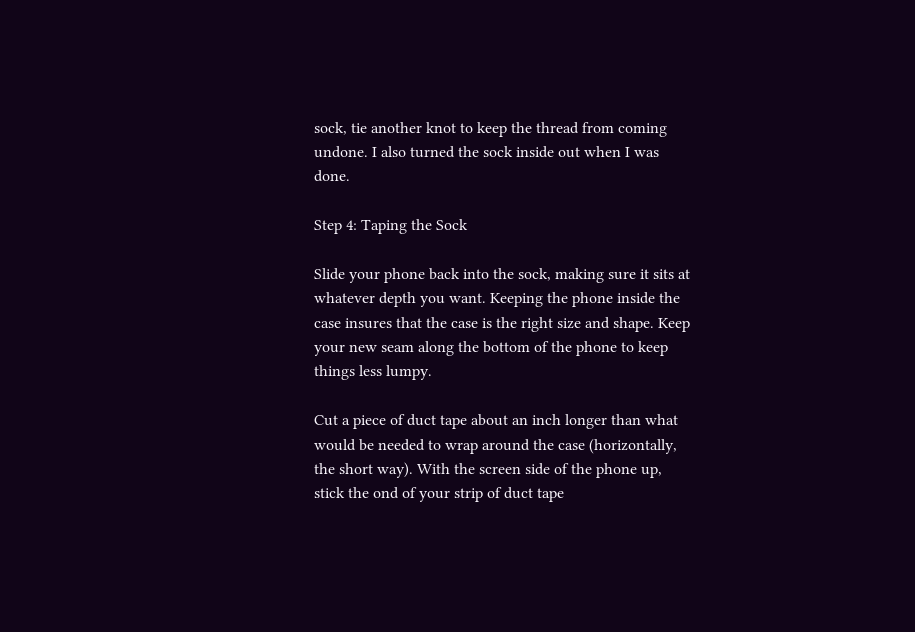sock, tie another knot to keep the thread from coming undone. I also turned the sock inside out when I was done.

Step 4: Taping the Sock

Slide your phone back into the sock, making sure it sits at whatever depth you want. Keeping the phone inside the case insures that the case is the right size and shape. Keep your new seam along the bottom of the phone to keep things less lumpy.

Cut a piece of duct tape about an inch longer than what would be needed to wrap around the case (horizontally, the short way). With the screen side of the phone up, stick the ond of your strip of duct tape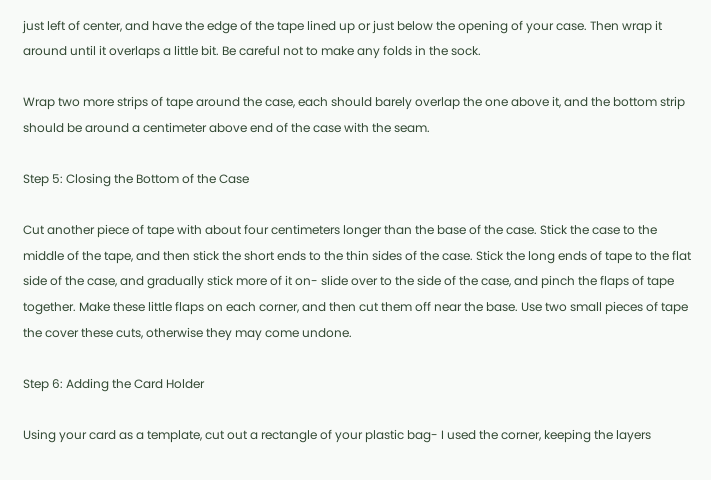just left of center, and have the edge of the tape lined up or just below the opening of your case. Then wrap it around until it overlaps a little bit. Be careful not to make any folds in the sock.

Wrap two more strips of tape around the case, each should barely overlap the one above it, and the bottom strip should be around a centimeter above end of the case with the seam.

Step 5: Closing the Bottom of the Case

Cut another piece of tape with about four centimeters longer than the base of the case. Stick the case to the middle of the tape, and then stick the short ends to the thin sides of the case. Stick the long ends of tape to the flat side of the case, and gradually stick more of it on- slide over to the side of the case, and pinch the flaps of tape together. Make these little flaps on each corner, and then cut them off near the base. Use two small pieces of tape the cover these cuts, otherwise they may come undone.

Step 6: Adding the Card Holder

Using your card as a template, cut out a rectangle of your plastic bag- I used the corner, keeping the layers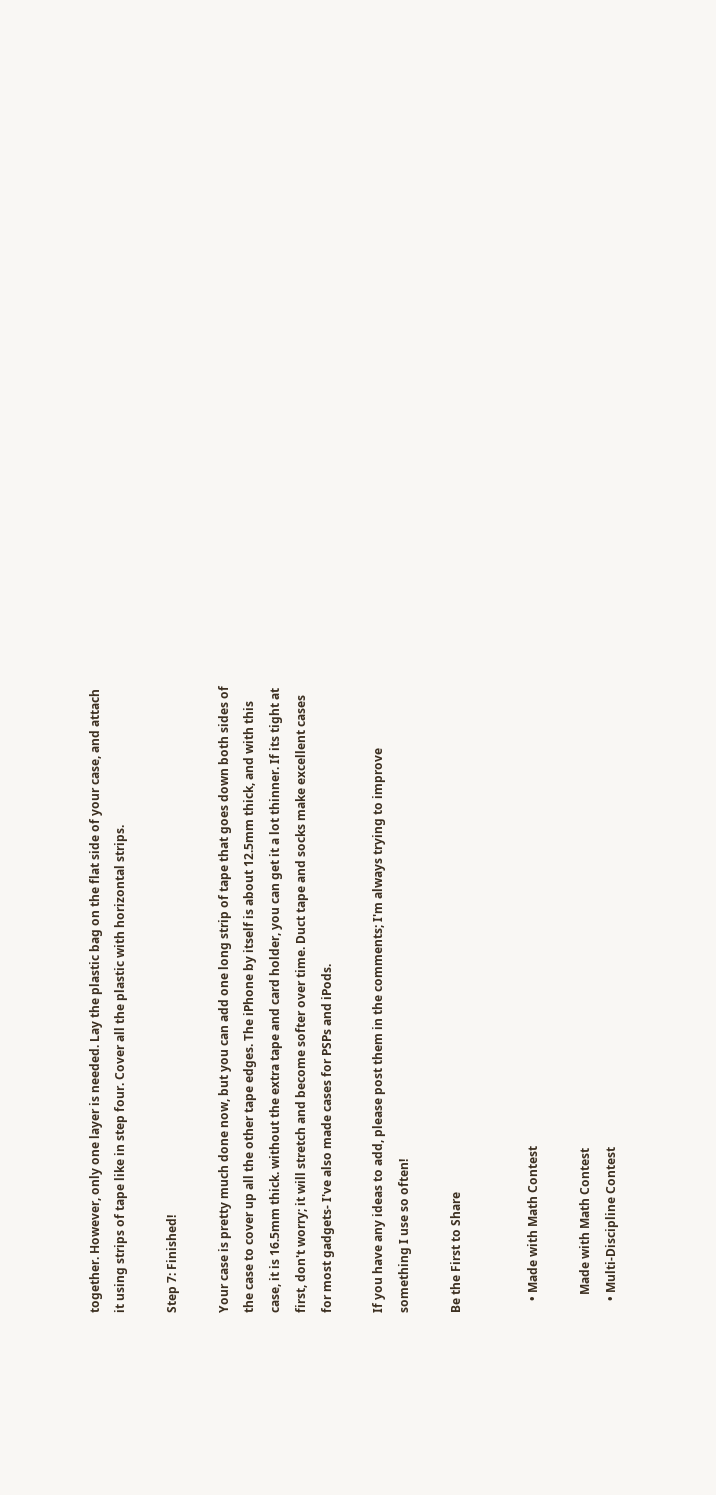together. However, only one layer is needed. Lay the plastic bag on the flat side of your case, and attach it using strips of tape like in step four. Cover all the plastic with horizontal strips.

Step 7: Finished!

Your case is pretty much done now, but you can add one long strip of tape that goes down both sides of the case to cover up all the other tape edges. The iPhone by itself is about 12.5mm thick, and with this case, it is 16.5mm thick. without the extra tape and card holder, you can get it a lot thinner. If its tight at first, don't worry; it will stretch and become softer over time. Duct tape and socks make excellent cases for most gadgets- I've also made cases for PSPs and iPods.

If you have any ideas to add, please post them in the comments; I'm always trying to improve something I use so often!

Be the First to Share


    • Made with Math Contest

      Made with Math Contest
    • Multi-Discipline Contest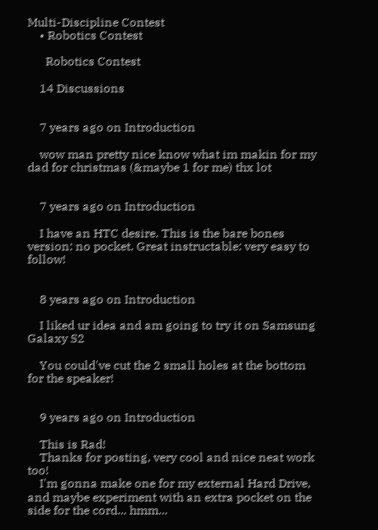Multi-Discipline Contest
    • Robotics Contest

      Robotics Contest

    14 Discussions


    7 years ago on Introduction

    wow man pretty nice know what im makin for my dad for christmas (&maybe 1 for me) thx lot


    7 years ago on Introduction

    I have an HTC desire. This is the bare bones version: no pocket. Great instructable: very easy to follow!


    8 years ago on Introduction

    I liked ur idea and am going to try it on Samsung Galaxy S2

    You could've cut the 2 small holes at the bottom for the speaker!


    9 years ago on Introduction

    This is Rad!
    Thanks for posting, very cool and nice neat work too!
    I'm gonna make one for my external Hard Drive, and maybe experiment with an extra pocket on the side for the cord... hmm...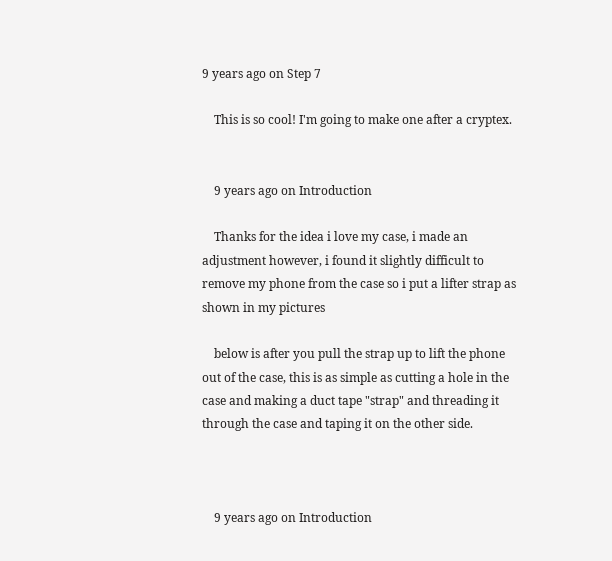9 years ago on Step 7

    This is so cool! I'm going to make one after a cryptex.


    9 years ago on Introduction

    Thanks for the idea i love my case, i made an adjustment however, i found it slightly difficult to remove my phone from the case so i put a lifter strap as shown in my pictures

    below is after you pull the strap up to lift the phone out of the case, this is as simple as cutting a hole in the case and making a duct tape "strap" and threading it through the case and taping it on the other side.



    9 years ago on Introduction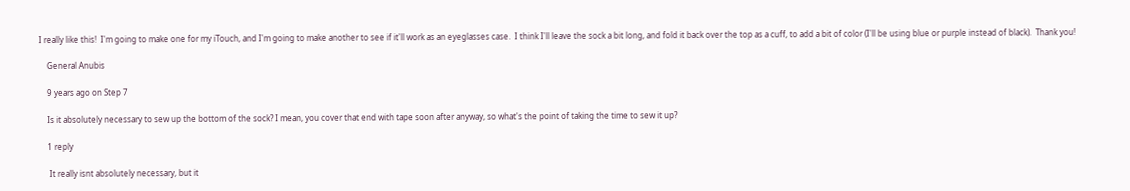I really like this!  I'm going to make one for my iTouch, and I'm going to make another to see if it'll work as an eyeglasses case.  I think I'll leave the sock a bit long, and fold it back over the top as a cuff, to add a bit of color (I'll be using blue or purple instead of black).  Thank you!

    General Anubis

    9 years ago on Step 7

    Is it absolutely necessary to sew up the bottom of the sock? I mean, you cover that end with tape soon after anyway, so what's the point of taking the time to sew it up?

    1 reply

     It really isnt absolutely necessary, but it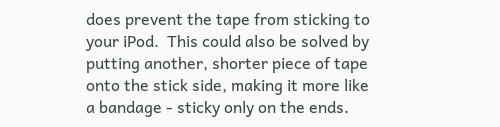does prevent the tape from sticking to your iPod.  This could also be solved by putting another, shorter piece of tape onto the stick side, making it more like a bandage - sticky only on the ends.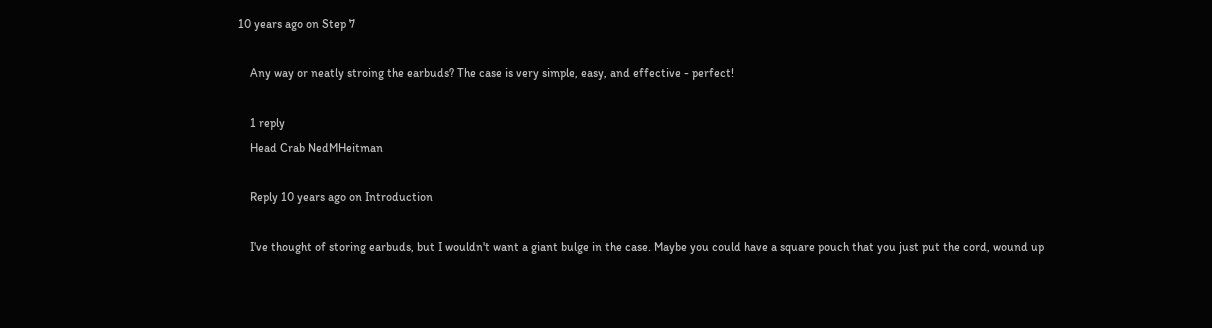10 years ago on Step 7

    Any way or neatly stroing the earbuds? The case is very simple, easy, and effective - perfect!

    1 reply
    Head Crab NedMHeitman

    Reply 10 years ago on Introduction

    I've thought of storing earbuds, but I wouldn't want a giant bulge in the case. Maybe you could have a square pouch that you just put the cord, wound up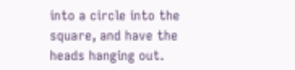into a circle into the square, and have the heads hanging out.